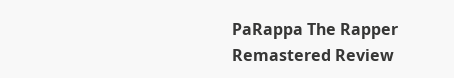PaRappa The Rapper Remastered Review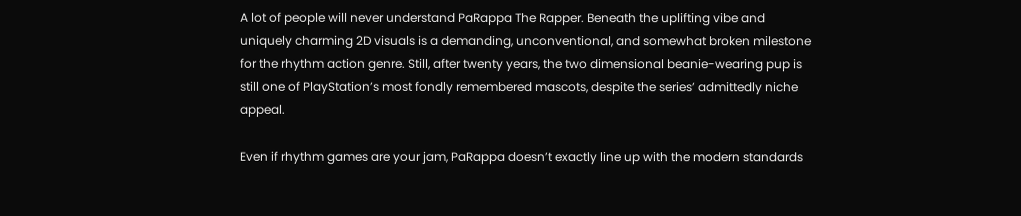A lot of people will never understand PaRappa The Rapper. Beneath the uplifting vibe and uniquely charming 2D visuals is a demanding, unconventional, and somewhat broken milestone for the rhythm action genre. Still, after twenty years, the two dimensional beanie-wearing pup is still one of PlayStation’s most fondly remembered mascots, despite the series’ admittedly niche appeal.

Even if rhythm games are your jam, PaRappa doesn’t exactly line up with the modern standards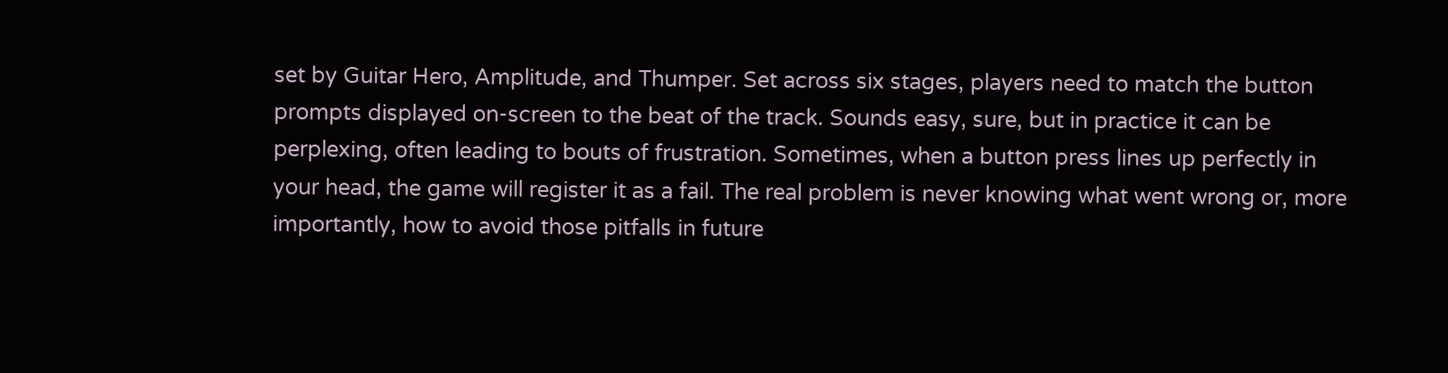set by Guitar Hero, Amplitude, and Thumper. Set across six stages, players need to match the button prompts displayed on-screen to the beat of the track. Sounds easy, sure, but in practice it can be perplexing, often leading to bouts of frustration. Sometimes, when a button press lines up perfectly in your head, the game will register it as a fail. The real problem is never knowing what went wrong or, more importantly, how to avoid those pitfalls in future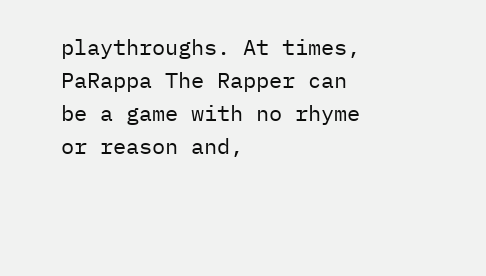playthroughs. At times, PaRappa The Rapper can be a game with no rhyme or reason and,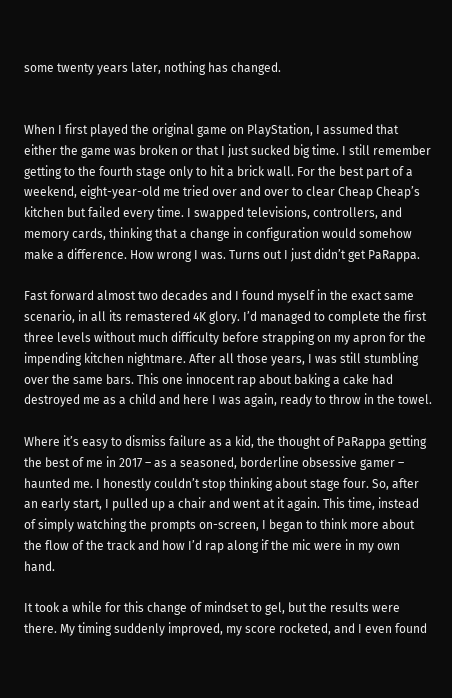some twenty years later, nothing has changed.


When I first played the original game on PlayStation, I assumed that either the game was broken or that I just sucked big time. I still remember getting to the fourth stage only to hit a brick wall. For the best part of a weekend, eight-year-old me tried over and over to clear Cheap Cheap’s kitchen but failed every time. I swapped televisions, controllers, and memory cards, thinking that a change in configuration would somehow make a difference. How wrong I was. Turns out I just didn’t get PaRappa.

Fast forward almost two decades and I found myself in the exact same scenario, in all its remastered 4K glory. I’d managed to complete the first three levels without much difficulty before strapping on my apron for the impending kitchen nightmare. After all those years, I was still stumbling over the same bars. This one innocent rap about baking a cake had destroyed me as a child and here I was again, ready to throw in the towel.

Where it’s easy to dismiss failure as a kid, the thought of PaRappa getting the best of me in 2017 – as a seasoned, borderline obsessive gamer – haunted me. I honestly couldn’t stop thinking about stage four. So, after an early start, I pulled up a chair and went at it again. This time, instead of simply watching the prompts on-screen, I began to think more about the flow of the track and how I’d rap along if the mic were in my own hand.

It took a while for this change of mindset to gel, but the results were there. My timing suddenly improved, my score rocketed, and I even found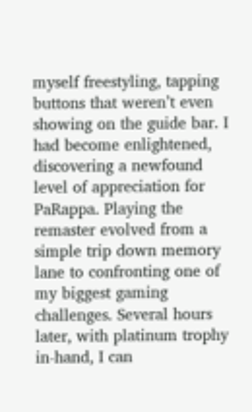myself freestyling, tapping buttons that weren’t even showing on the guide bar. I had become enlightened, discovering a newfound level of appreciation for PaRappa. Playing the remaster evolved from a simple trip down memory lane to confronting one of my biggest gaming challenges. Several hours later, with platinum trophy in-hand, I can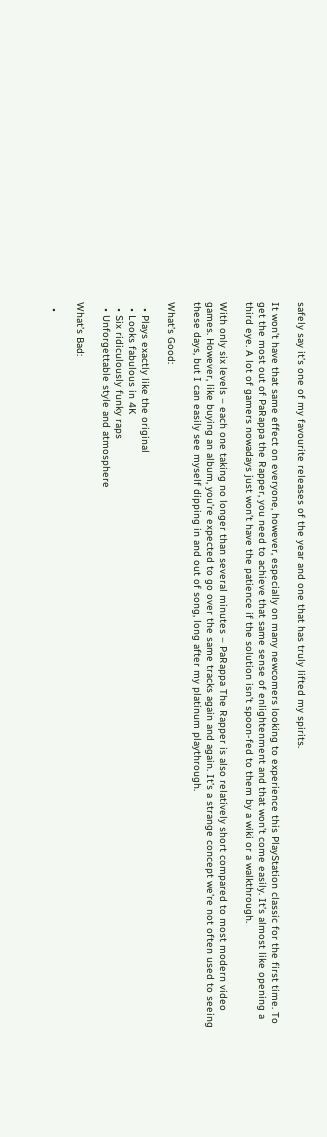safely say it’s one of my favourite releases of the year and one that has truly lifted my spirits.

It won’t have that same effect on everyone, however, especially on many newcomers looking to experience this PlayStation classic for the first time. To get the most out of PaRappa the Rapper, you need to achieve that same sense of enlightenment and that won’t come easily. It’s almost like opening a third eye. A lot of gamers nowadays just won’t have the patience if the solution isn’t spoon-fed to them by a wiki or a walkthrough.

With only six levels – each one taking no longer than several minutes – PaRappa The Rapper is also relatively short compared to most modern video games. However, like buying an album, you’re expected to go over the same tracks again and again. It’s a strange concept we’re not often used to seeing these days, but I can easily see myself dipping in and out of song, long after my platinum playthrough.

What’s Good:

  • Plays exactly like the original
  • Looks fabulous in 4K
  • Six ridiculously funky raps
  • Unforgettable style and atmosphere

What’s Bad:

  •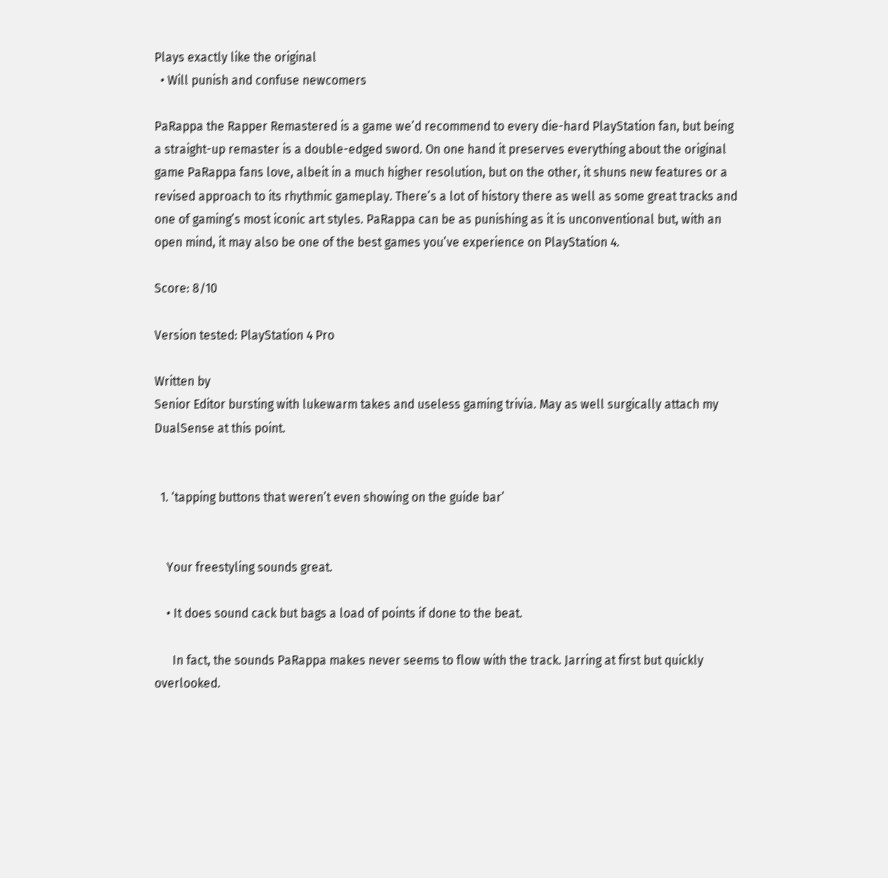Plays exactly like the original
  • Will punish and confuse newcomers

PaRappa the Rapper Remastered is a game we’d recommend to every die-hard PlayStation fan, but being a straight-up remaster is a double-edged sword. On one hand it preserves everything about the original game PaRappa fans love, albeit in a much higher resolution, but on the other, it shuns new features or a revised approach to its rhythmic gameplay. There’s a lot of history there as well as some great tracks and one of gaming’s most iconic art styles. PaRappa can be as punishing as it is unconventional but, with an open mind, it may also be one of the best games you’ve experience on PlayStation 4.

Score: 8/10

Version tested: PlayStation 4 Pro

Written by
Senior Editor bursting with lukewarm takes and useless gaming trivia. May as well surgically attach my DualSense at this point.


  1. ‘tapping buttons that weren’t even showing on the guide bar’


    Your freestyling sounds great.

    • It does sound cack but bags a load of points if done to the beat.

      In fact, the sounds PaRappa makes never seems to flow with the track. Jarring at first but quickly overlooked.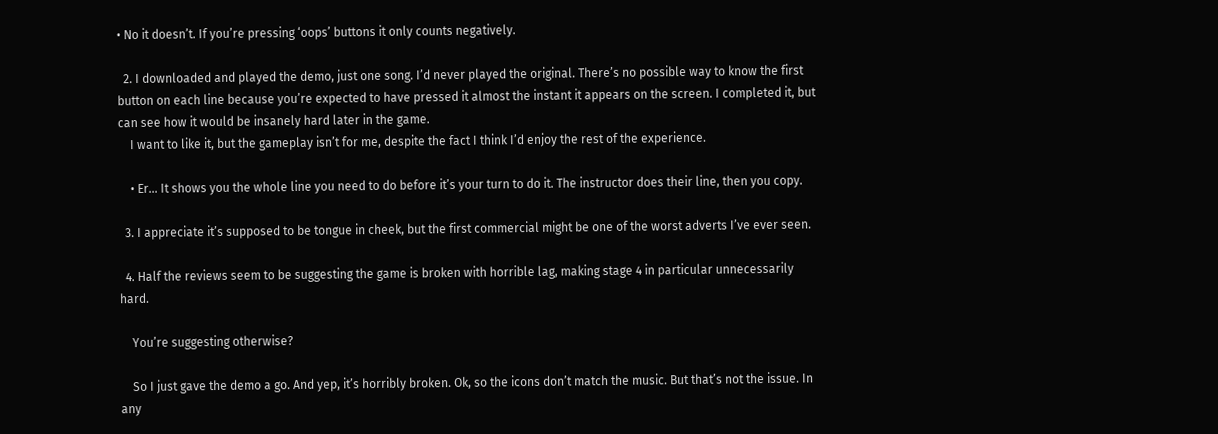• No it doesn’t. If you’re pressing ‘oops’ buttons it only counts negatively.

  2. I downloaded and played the demo, just one song. I’d never played the original. There’s no possible way to know the first button on each line because you’re expected to have pressed it almost the instant it appears on the screen. I completed it, but can see how it would be insanely hard later in the game.
    I want to like it, but the gameplay isn’t for me, despite the fact I think I’d enjoy the rest of the experience.

    • Er… It shows you the whole line you need to do before it’s your turn to do it. The instructor does their line, then you copy.

  3. I appreciate it’s supposed to be tongue in cheek, but the first commercial might be one of the worst adverts I’ve ever seen.

  4. Half the reviews seem to be suggesting the game is broken with horrible lag, making stage 4 in particular unnecessarily hard.

    You’re suggesting otherwise?

    So I just gave the demo a go. And yep, it’s horribly broken. Ok, so the icons don’t match the music. But that’s not the issue. In any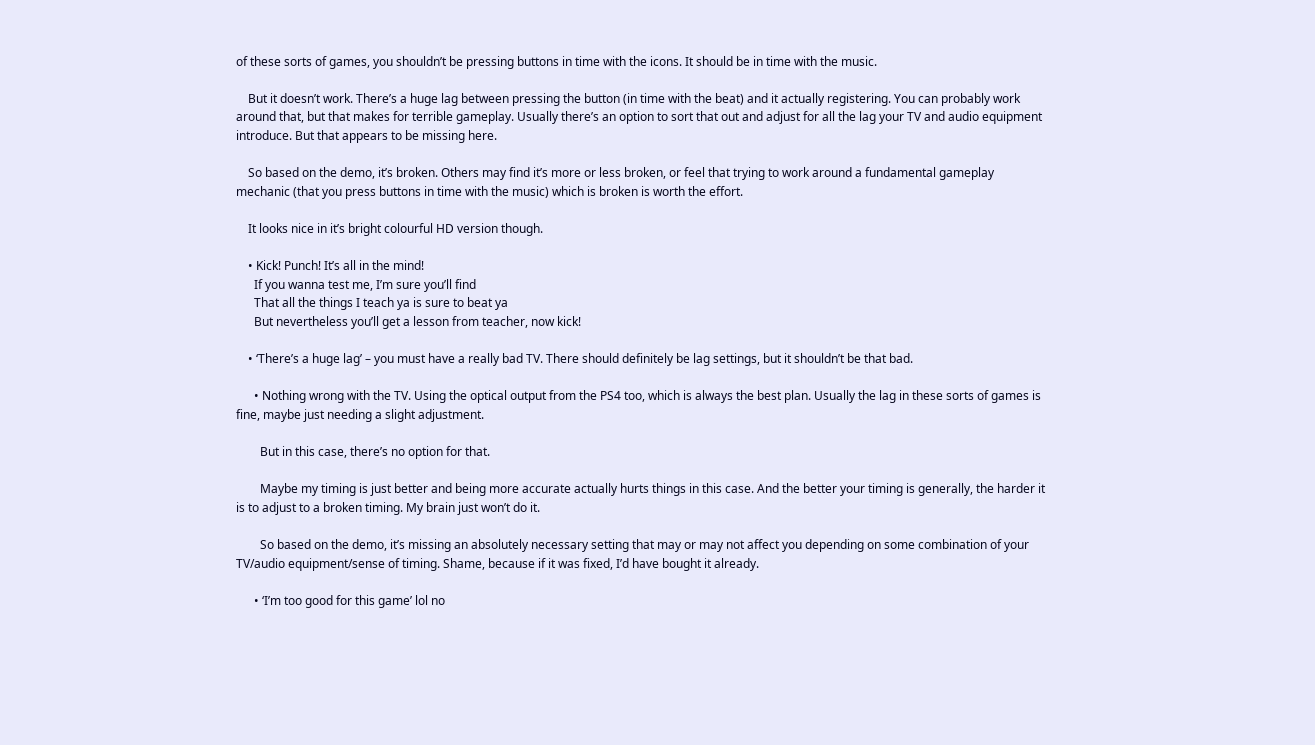of these sorts of games, you shouldn’t be pressing buttons in time with the icons. It should be in time with the music.

    But it doesn’t work. There’s a huge lag between pressing the button (in time with the beat) and it actually registering. You can probably work around that, but that makes for terrible gameplay. Usually there’s an option to sort that out and adjust for all the lag your TV and audio equipment introduce. But that appears to be missing here.

    So based on the demo, it’s broken. Others may find it’s more or less broken, or feel that trying to work around a fundamental gameplay mechanic (that you press buttons in time with the music) which is broken is worth the effort.

    It looks nice in it’s bright colourful HD version though.

    • Kick! Punch! It’s all in the mind!
      If you wanna test me, I’m sure you’ll find
      That all the things I teach ya is sure to beat ya
      But nevertheless you’ll get a lesson from teacher, now kick!

    • ‘There’s a huge lag’ – you must have a really bad TV. There should definitely be lag settings, but it shouldn’t be that bad.

      • Nothing wrong with the TV. Using the optical output from the PS4 too, which is always the best plan. Usually the lag in these sorts of games is fine, maybe just needing a slight adjustment.

        But in this case, there’s no option for that.

        Maybe my timing is just better and being more accurate actually hurts things in this case. And the better your timing is generally, the harder it is to adjust to a broken timing. My brain just won’t do it.

        So based on the demo, it’s missing an absolutely necessary setting that may or may not affect you depending on some combination of your TV/audio equipment/sense of timing. Shame, because if it was fixed, I’d have bought it already.

      • ‘I’m too good for this game’ lol no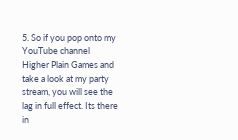5. So if you pop onto my YouTube channel Higher Plain Games and take a look at my party stream, you will see the lag in full effect. Its there in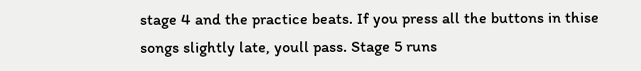stage 4 and the practice beats. If you press all the buttons in thise songs slightly late, youll pass. Stage 5 runs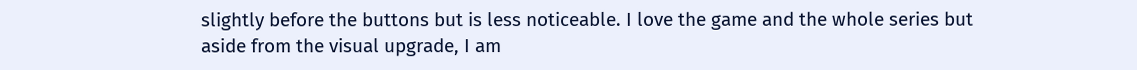slightly before the buttons but is less noticeable. I love the game and the whole series but aside from the visual upgrade, I am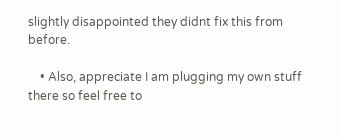slightly disappointed they didnt fix this from before.

    • Also, appreciate I am plugging my own stuff there so feel free to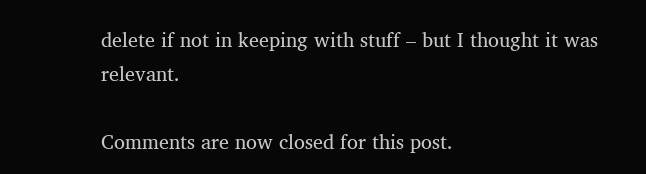delete if not in keeping with stuff – but I thought it was relevant.

Comments are now closed for this post.